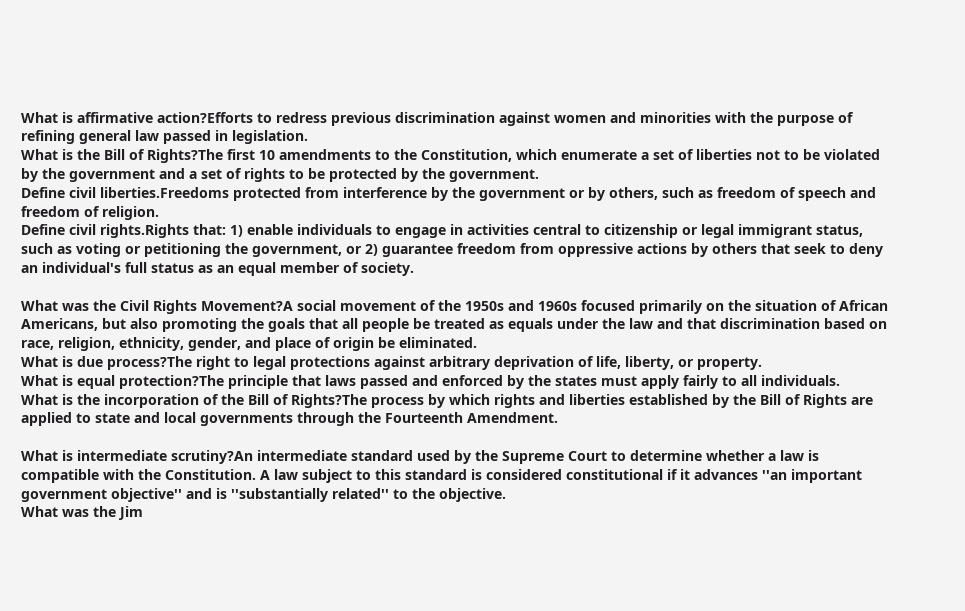What is affirmative action?Efforts to redress previous discrimination against women and minorities with the purpose of refining general law passed in legislation.
What is the Bill of Rights?The first 10 amendments to the Constitution, which enumerate a set of liberties not to be violated by the government and a set of rights to be protected by the government.
Define civil liberties.Freedoms protected from interference by the government or by others, such as freedom of speech and freedom of religion.
Define civil rights.Rights that: 1) enable individuals to engage in activities central to citizenship or legal immigrant status, such as voting or petitioning the government, or 2) guarantee freedom from oppressive actions by others that seek to deny an individual's full status as an equal member of society.

What was the Civil Rights Movement?A social movement of the 1950s and 1960s focused primarily on the situation of African Americans, but also promoting the goals that all people be treated as equals under the law and that discrimination based on race, religion, ethnicity, gender, and place of origin be eliminated.
What is due process?The right to legal protections against arbitrary deprivation of life, liberty, or property.
What is equal protection?The principle that laws passed and enforced by the states must apply fairly to all individuals.
What is the incorporation of the Bill of Rights?The process by which rights and liberties established by the Bill of Rights are applied to state and local governments through the Fourteenth Amendment.

What is intermediate scrutiny?An intermediate standard used by the Supreme Court to determine whether a law is compatible with the Constitution. A law subject to this standard is considered constitutional if it advances ''an important government objective'' and is ''substantially related'' to the objective.
What was the Jim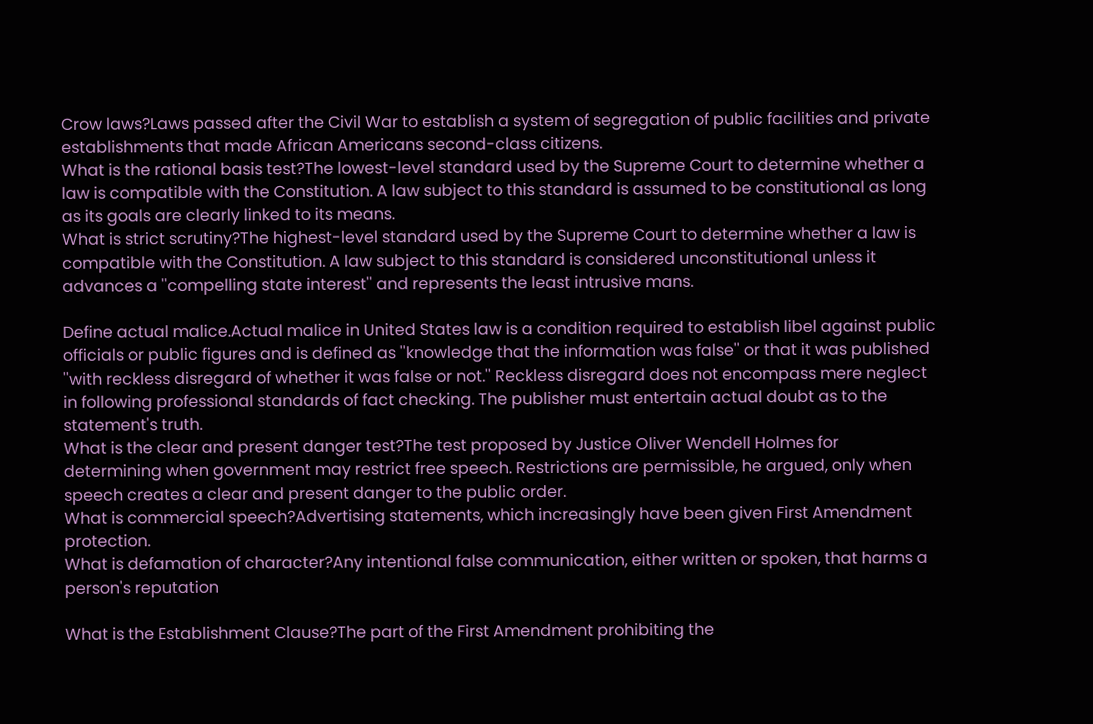Crow laws?Laws passed after the Civil War to establish a system of segregation of public facilities and private establishments that made African Americans second-class citizens.
What is the rational basis test?The lowest-level standard used by the Supreme Court to determine whether a law is compatible with the Constitution. A law subject to this standard is assumed to be constitutional as long as its goals are clearly linked to its means.
What is strict scrutiny?The highest-level standard used by the Supreme Court to determine whether a law is compatible with the Constitution. A law subject to this standard is considered unconstitutional unless it advances a ''compelling state interest'' and represents the least intrusive mans.

Define actual malice.Actual malice in United States law is a condition required to establish libel against public officials or public figures and is defined as ''knowledge that the information was false'' or that it was published ''with reckless disregard of whether it was false or not.'' Reckless disregard does not encompass mere neglect in following professional standards of fact checking. The publisher must entertain actual doubt as to the statement's truth.
What is the clear and present danger test?The test proposed by Justice Oliver Wendell Holmes for determining when government may restrict free speech. Restrictions are permissible, he argued, only when speech creates a clear and present danger to the public order.
What is commercial speech?Advertising statements, which increasingly have been given First Amendment protection.
What is defamation of character?Any intentional false communication, either written or spoken, that harms a person's reputation

What is the Establishment Clause?The part of the First Amendment prohibiting the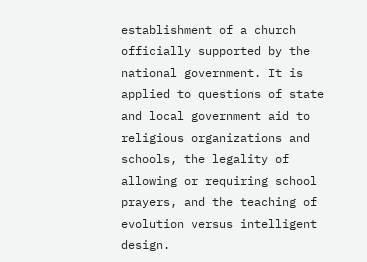establishment of a church officially supported by the national government. It is applied to questions of state and local government aid to religious organizations and schools, the legality of allowing or requiring school prayers, and the teaching of evolution versus intelligent design.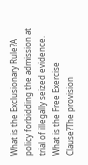What is the Exclusionary Rule?A policy forbidding the admission at trial of illegally seized evidence.
What is the Free Exercise Clause?The provision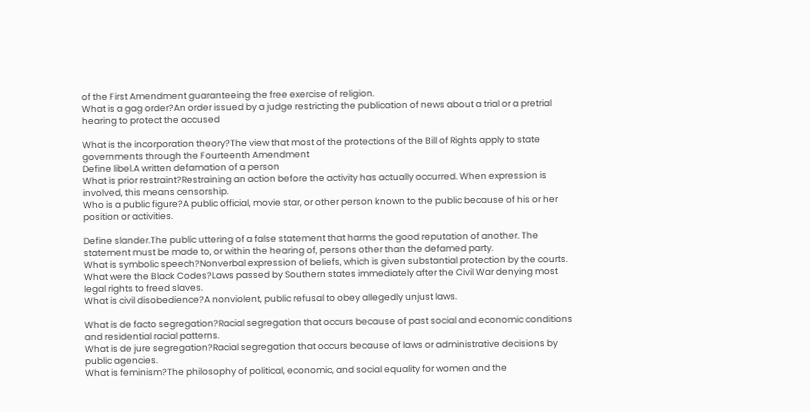of the First Amendment guaranteeing the free exercise of religion.
What is a gag order?An order issued by a judge restricting the publication of news about a trial or a pretrial hearing to protect the accused

What is the incorporation theory?The view that most of the protections of the Bill of Rights apply to state governments through the Fourteenth Amendment
Define libel.A written defamation of a person
What is prior restraint?Restraining an action before the activity has actually occurred. When expression is involved, this means censorship.
Who is a public figure?A public official, movie star, or other person known to the public because of his or her position or activities.

Define slander.The public uttering of a false statement that harms the good reputation of another. The statement must be made to, or within the hearing of, persons other than the defamed party.
What is symbolic speech?Nonverbal expression of beliefs, which is given substantial protection by the courts.
What were the Black Codes?Laws passed by Southern states immediately after the Civil War denying most legal rights to freed slaves.
What is civil disobedience?A nonviolent, public refusal to obey allegedly unjust laws.

What is de facto segregation?Racial segregation that occurs because of past social and economic conditions and residential racial patterns.
What is de jure segregation?Racial segregation that occurs because of laws or administrative decisions by public agencies.
What is feminism?The philosophy of political, economic, and social equality for women and the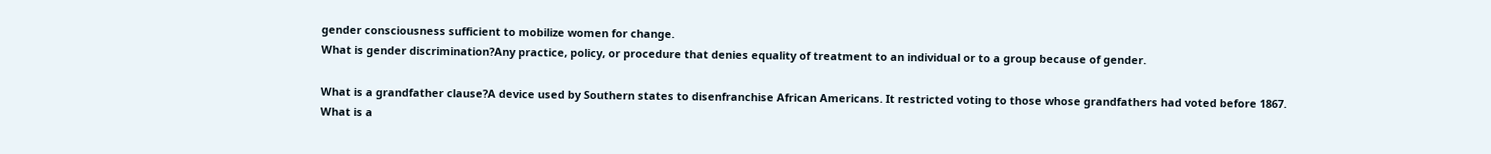gender consciousness sufficient to mobilize women for change.
What is gender discrimination?Any practice, policy, or procedure that denies equality of treatment to an individual or to a group because of gender.

What is a grandfather clause?A device used by Southern states to disenfranchise African Americans. It restricted voting to those whose grandfathers had voted before 1867.
What is a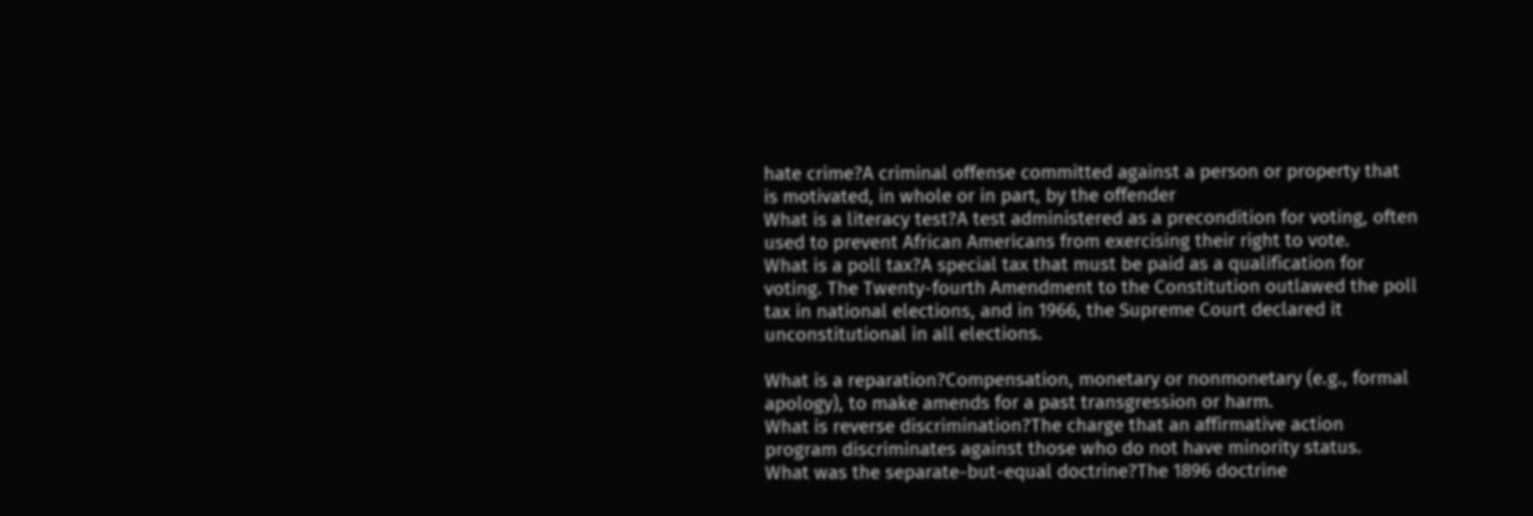hate crime?A criminal offense committed against a person or property that is motivated, in whole or in part, by the offender
What is a literacy test?A test administered as a precondition for voting, often used to prevent African Americans from exercising their right to vote.
What is a poll tax?A special tax that must be paid as a qualification for voting. The Twenty-fourth Amendment to the Constitution outlawed the poll tax in national elections, and in 1966, the Supreme Court declared it unconstitutional in all elections.

What is a reparation?Compensation, monetary or nonmonetary (e.g., formal apology), to make amends for a past transgression or harm.
What is reverse discrimination?The charge that an affirmative action program discriminates against those who do not have minority status.
What was the separate-but-equal doctrine?The 1896 doctrine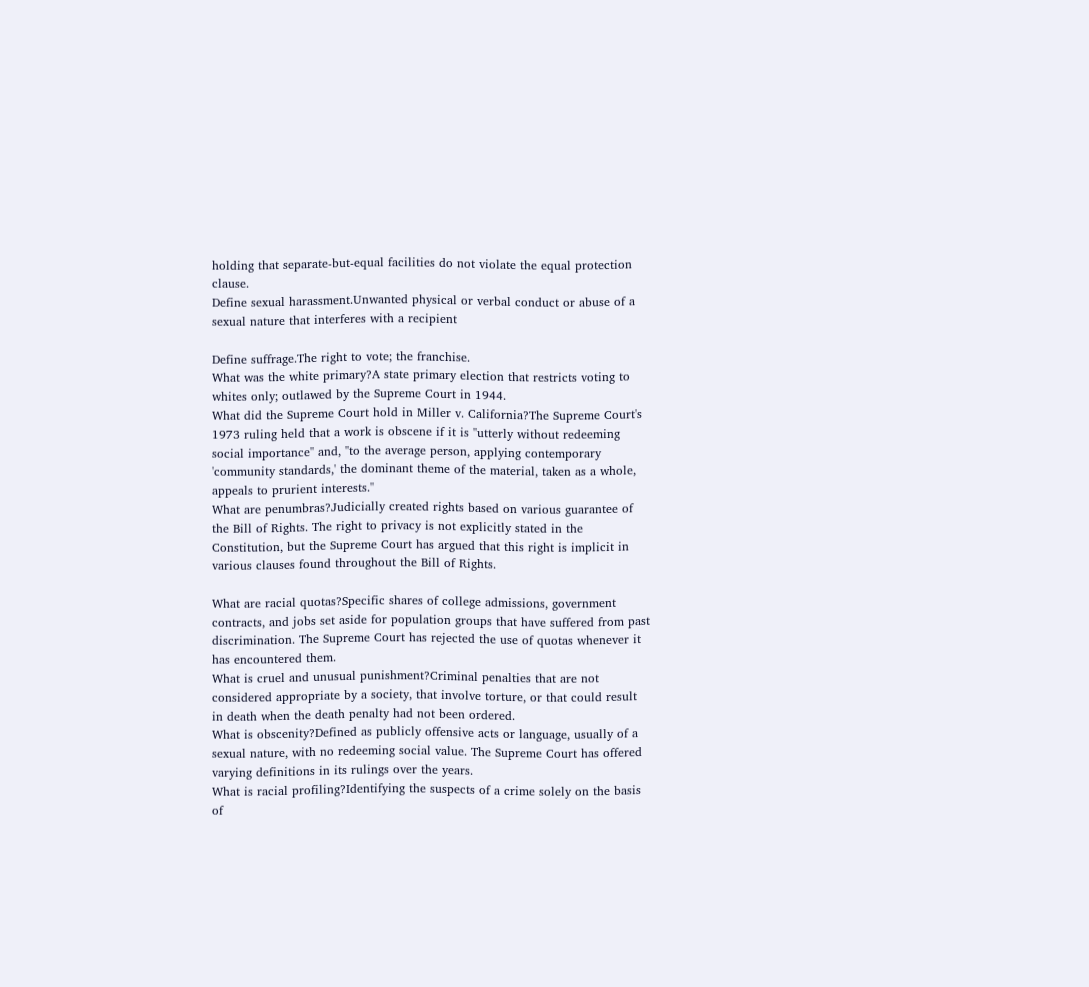holding that separate-but-equal facilities do not violate the equal protection clause.
Define sexual harassment.Unwanted physical or verbal conduct or abuse of a sexual nature that interferes with a recipient

Define suffrage.The right to vote; the franchise.
What was the white primary?A state primary election that restricts voting to whites only; outlawed by the Supreme Court in 1944.
What did the Supreme Court hold in Miller v. California?The Supreme Court's 1973 ruling held that a work is obscene if it is ''utterly without redeeming social importance'' and, ''to the average person, applying contemporary 'community standards,' the dominant theme of the material, taken as a whole, appeals to prurient interests.''
What are penumbras?Judicially created rights based on various guarantee of the Bill of Rights. The right to privacy is not explicitly stated in the Constitution, but the Supreme Court has argued that this right is implicit in various clauses found throughout the Bill of Rights.

What are racial quotas?Specific shares of college admissions, government contracts, and jobs set aside for population groups that have suffered from past discrimination. The Supreme Court has rejected the use of quotas whenever it has encountered them.
What is cruel and unusual punishment?Criminal penalties that are not considered appropriate by a society, that involve torture, or that could result in death when the death penalty had not been ordered.
What is obscenity?Defined as publicly offensive acts or language, usually of a sexual nature, with no redeeming social value. The Supreme Court has offered varying definitions in its rulings over the years.
What is racial profiling?Identifying the suspects of a crime solely on the basis of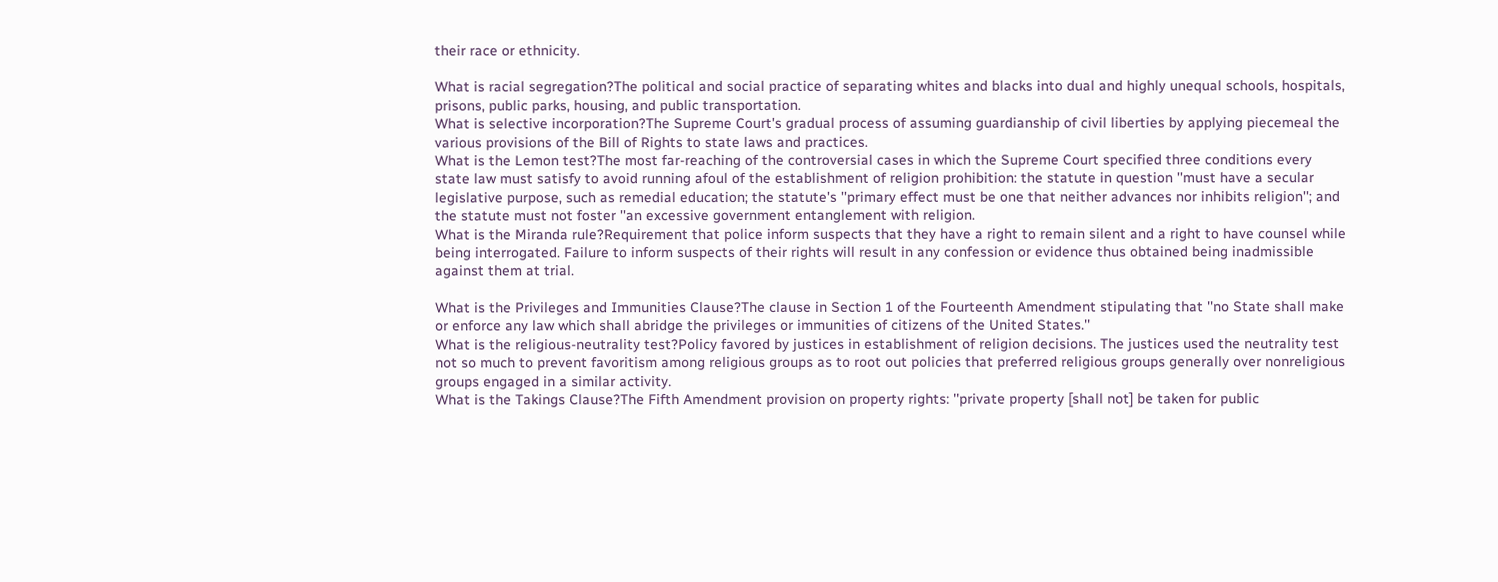their race or ethnicity.

What is racial segregation?The political and social practice of separating whites and blacks into dual and highly unequal schools, hospitals, prisons, public parks, housing, and public transportation.
What is selective incorporation?The Supreme Court's gradual process of assuming guardianship of civil liberties by applying piecemeal the various provisions of the Bill of Rights to state laws and practices.
What is the Lemon test?The most far-reaching of the controversial cases in which the Supreme Court specified three conditions every state law must satisfy to avoid running afoul of the establishment of religion prohibition: the statute in question ''must have a secular legislative purpose, such as remedial education; the statute's ''primary effect must be one that neither advances nor inhibits religion''; and the statute must not foster ''an excessive government entanglement with religion.
What is the Miranda rule?Requirement that police inform suspects that they have a right to remain silent and a right to have counsel while being interrogated. Failure to inform suspects of their rights will result in any confession or evidence thus obtained being inadmissible against them at trial.

What is the Privileges and Immunities Clause?The clause in Section 1 of the Fourteenth Amendment stipulating that ''no State shall make or enforce any law which shall abridge the privileges or immunities of citizens of the United States.''
What is the religious-neutrality test?Policy favored by justices in establishment of religion decisions. The justices used the neutrality test not so much to prevent favoritism among religious groups as to root out policies that preferred religious groups generally over nonreligious groups engaged in a similar activity.
What is the Takings Clause?The Fifth Amendment provision on property rights: ''private property [shall not] be taken for public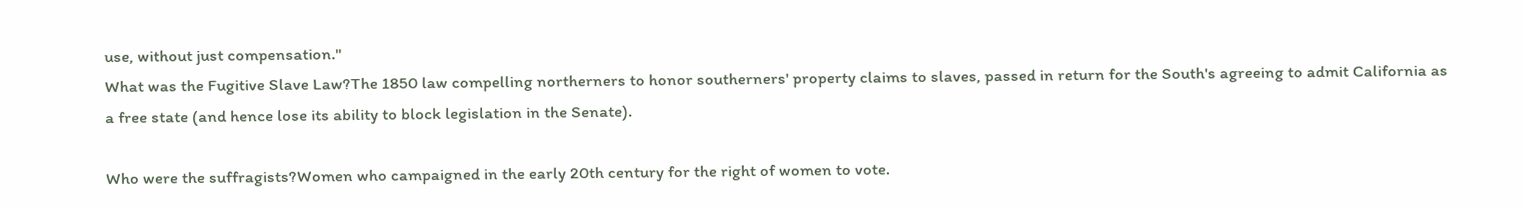use, without just compensation.''
What was the Fugitive Slave Law?The 1850 law compelling northerners to honor southerners' property claims to slaves, passed in return for the South's agreeing to admit California as a free state (and hence lose its ability to block legislation in the Senate).

Who were the suffragists?Women who campaigned in the early 20th century for the right of women to vote.